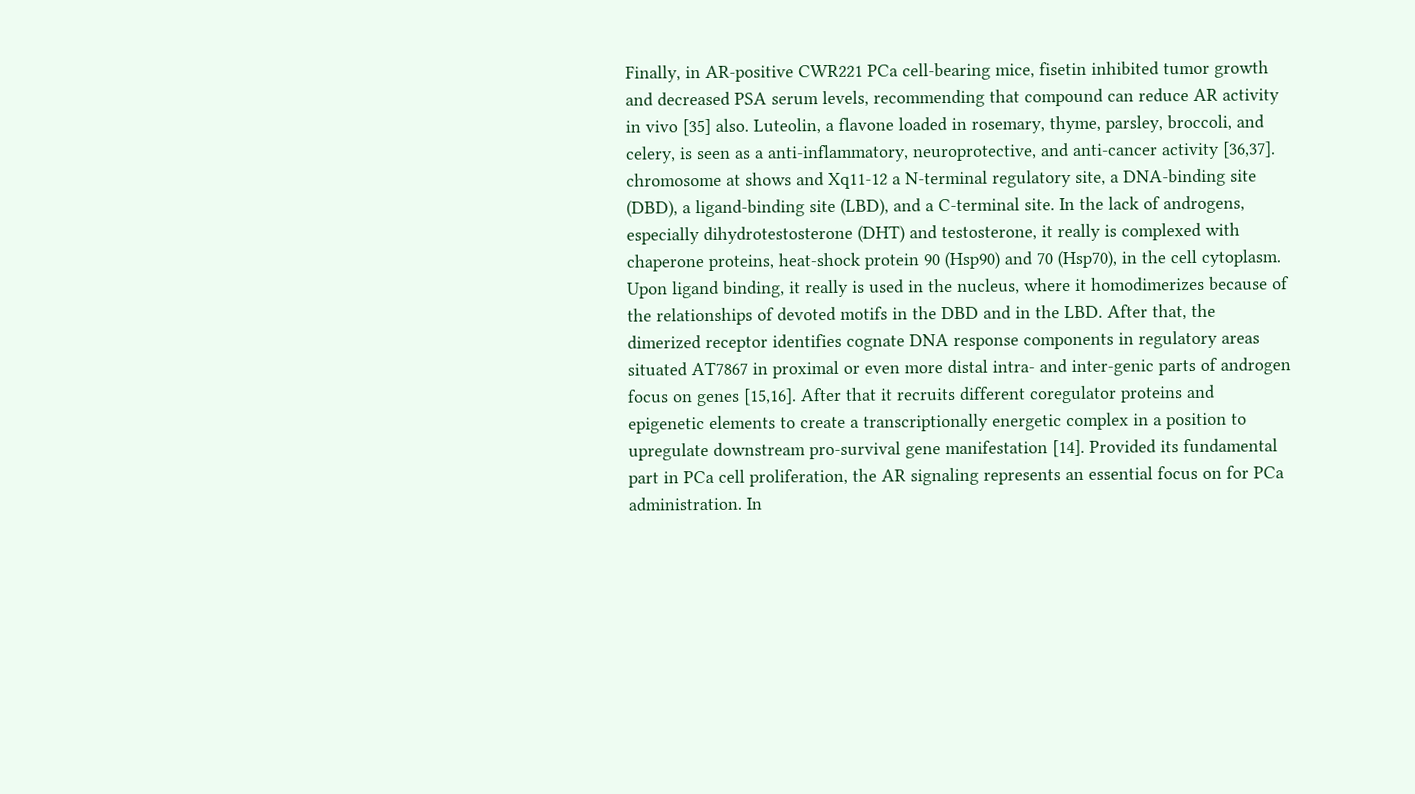Finally, in AR-positive CWR221 PCa cell-bearing mice, fisetin inhibited tumor growth and decreased PSA serum levels, recommending that compound can reduce AR activity in vivo [35] also. Luteolin, a flavone loaded in rosemary, thyme, parsley, broccoli, and celery, is seen as a anti-inflammatory, neuroprotective, and anti-cancer activity [36,37]. chromosome at shows and Xq11-12 a N-terminal regulatory site, a DNA-binding site (DBD), a ligand-binding site (LBD), and a C-terminal site. In the lack of androgens, especially dihydrotestosterone (DHT) and testosterone, it really is complexed with chaperone proteins, heat-shock protein 90 (Hsp90) and 70 (Hsp70), in the cell cytoplasm. Upon ligand binding, it really is used in the nucleus, where it homodimerizes because of the relationships of devoted motifs in the DBD and in the LBD. After that, the dimerized receptor identifies cognate DNA response components in regulatory areas situated AT7867 in proximal or even more distal intra- and inter-genic parts of androgen focus on genes [15,16]. After that it recruits different coregulator proteins and epigenetic elements to create a transcriptionally energetic complex in a position to upregulate downstream pro-survival gene manifestation [14]. Provided its fundamental part in PCa cell proliferation, the AR signaling represents an essential focus on for PCa administration. In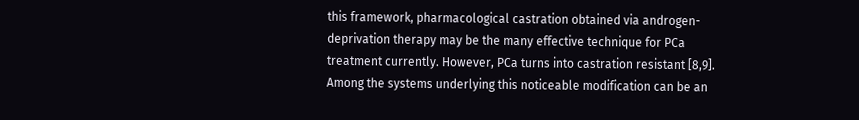this framework, pharmacological castration obtained via androgen-deprivation therapy may be the many effective technique for PCa treatment currently. However, PCa turns into castration resistant [8,9]. Among the systems underlying this noticeable modification can be an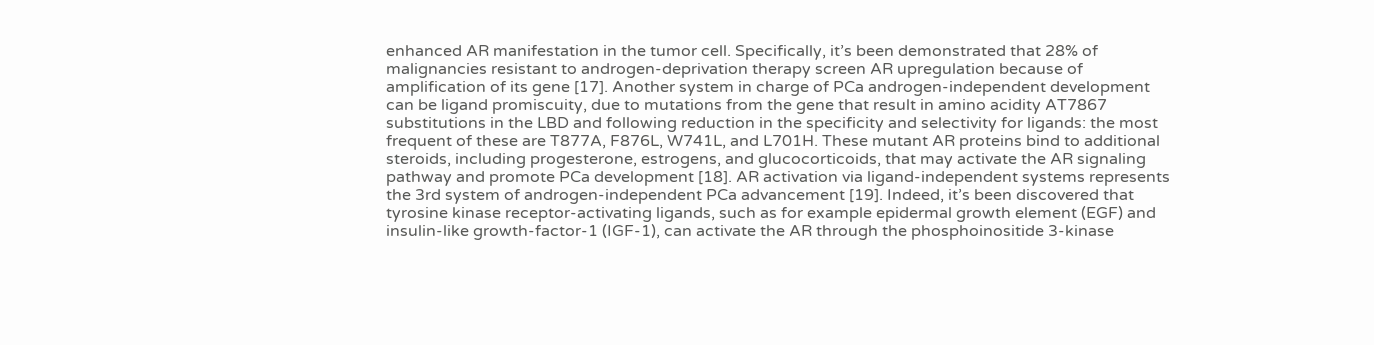enhanced AR manifestation in the tumor cell. Specifically, it’s been demonstrated that 28% of malignancies resistant to androgen-deprivation therapy screen AR upregulation because of amplification of its gene [17]. Another system in charge of PCa androgen-independent development can be ligand promiscuity, due to mutations from the gene that result in amino acidity AT7867 substitutions in the LBD and following reduction in the specificity and selectivity for ligands: the most frequent of these are T877A, F876L, W741L, and L701H. These mutant AR proteins bind to additional steroids, including progesterone, estrogens, and glucocorticoids, that may activate the AR signaling pathway and promote PCa development [18]. AR activation via ligand-independent systems represents the 3rd system of androgen-independent PCa advancement [19]. Indeed, it’s been discovered that tyrosine kinase receptor-activating ligands, such as for example epidermal growth element (EGF) and insulin-like growth-factor-1 (IGF-1), can activate the AR through the phosphoinositide 3-kinase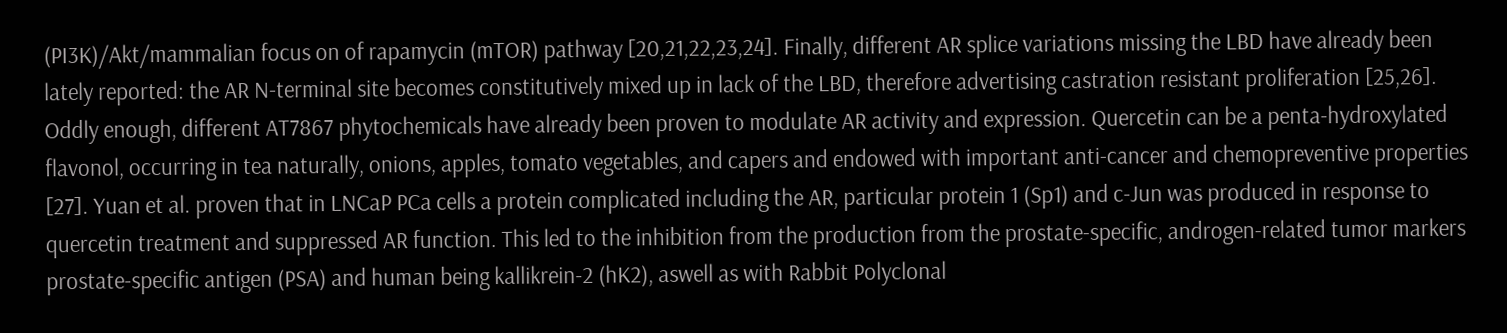(PI3K)/Akt/mammalian focus on of rapamycin (mTOR) pathway [20,21,22,23,24]. Finally, different AR splice variations missing the LBD have already been lately reported: the AR N-terminal site becomes constitutively mixed up in lack of the LBD, therefore advertising castration resistant proliferation [25,26]. Oddly enough, different AT7867 phytochemicals have already been proven to modulate AR activity and expression. Quercetin can be a penta-hydroxylated flavonol, occurring in tea naturally, onions, apples, tomato vegetables, and capers and endowed with important anti-cancer and chemopreventive properties [27]. Yuan et al. proven that in LNCaP PCa cells a protein complicated including the AR, particular protein 1 (Sp1) and c-Jun was produced in response to quercetin treatment and suppressed AR function. This led to the inhibition from the production from the prostate-specific, androgen-related tumor markers prostate-specific antigen (PSA) and human being kallikrein-2 (hK2), aswell as with Rabbit Polyclonal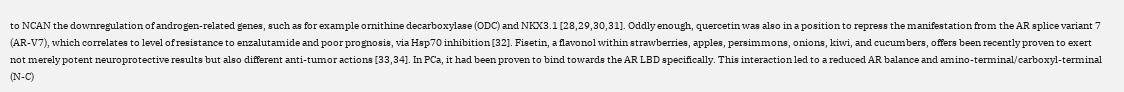to NCAN the downregulation of androgen-related genes, such as for example ornithine decarboxylase (ODC) and NKX3.1 [28,29,30,31]. Oddly enough, quercetin was also in a position to repress the manifestation from the AR splice variant 7 (AR-V7), which correlates to level of resistance to enzalutamide and poor prognosis, via Hsp70 inhibition [32]. Fisetin, a flavonol within strawberries, apples, persimmons, onions, kiwi, and cucumbers, offers been recently proven to exert not merely potent neuroprotective results but also different anti-tumor actions [33,34]. In PCa, it had been proven to bind towards the AR LBD specifically. This interaction led to a reduced AR balance and amino-terminal/carboxyl-terminal (N-C)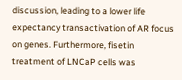discussion, leading to a lower life expectancy transactivation of AR focus on genes. Furthermore, fisetin treatment of LNCaP cells was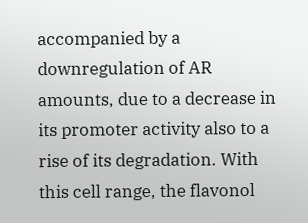accompanied by a downregulation of AR amounts, due to a decrease in its promoter activity also to a rise of its degradation. With this cell range, the flavonol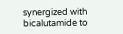synergized with bicalutamide to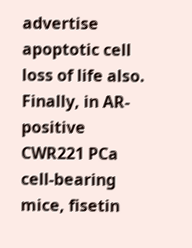advertise apoptotic cell loss of life also. Finally, in AR-positive CWR221 PCa cell-bearing mice, fisetin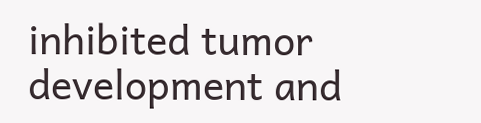inhibited tumor development and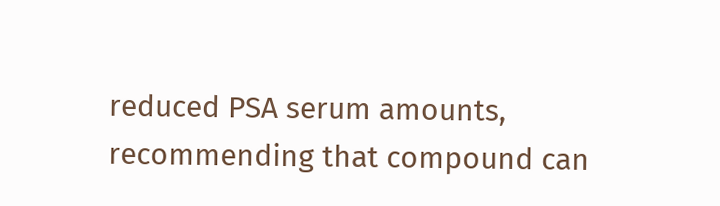reduced PSA serum amounts, recommending that compound can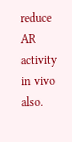reduce AR activity in vivo also.